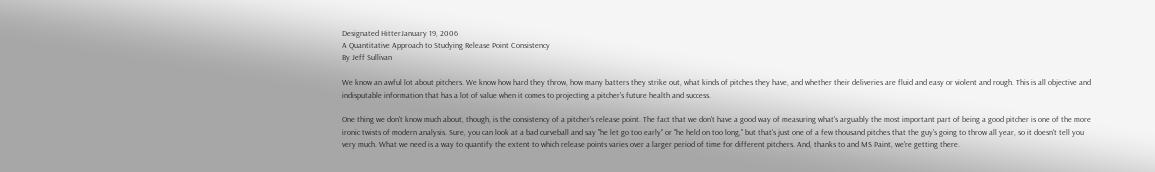Designated HitterJanuary 19, 2006
A Quantitative Approach to Studying Release Point Consistency
By Jeff Sullivan

We know an awful lot about pitchers. We know how hard they throw, how many batters they strike out, what kinds of pitches they have, and whether their deliveries are fluid and easy or violent and rough. This is all objective and indisputable information that has a lot of value when it comes to projecting a pitcher's future health and success.

One thing we don't know much about, though, is the consistency of a pitcher's release point. The fact that we don't have a good way of measuring what's arguably the most important part of being a good pitcher is one of the more ironic twists of modern analysis. Sure, you can look at a bad curveball and say "he let go too early" or "he held on too long," but that's just one of a few thousand pitches that the guy's going to throw all year, so it doesn't tell you very much. What we need is a way to quantify the extent to which release points varies over a larger period of time for different pitchers. And, thanks to and MS Paint, we're getting there.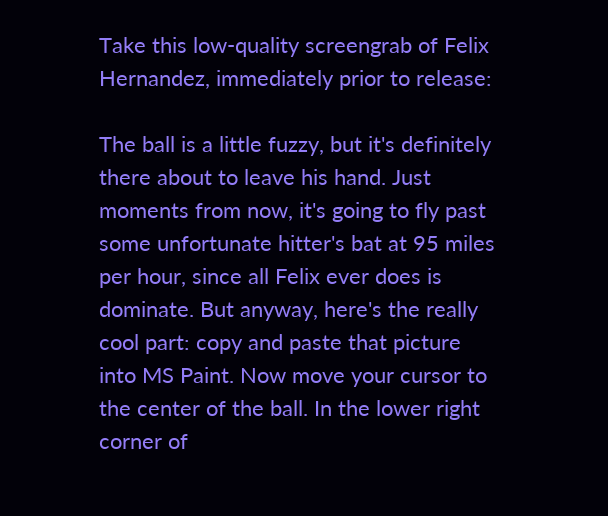Take this low-quality screengrab of Felix Hernandez, immediately prior to release:

The ball is a little fuzzy, but it's definitely there about to leave his hand. Just moments from now, it's going to fly past some unfortunate hitter's bat at 95 miles per hour, since all Felix ever does is dominate. But anyway, here's the really cool part: copy and paste that picture into MS Paint. Now move your cursor to the center of the ball. In the lower right corner of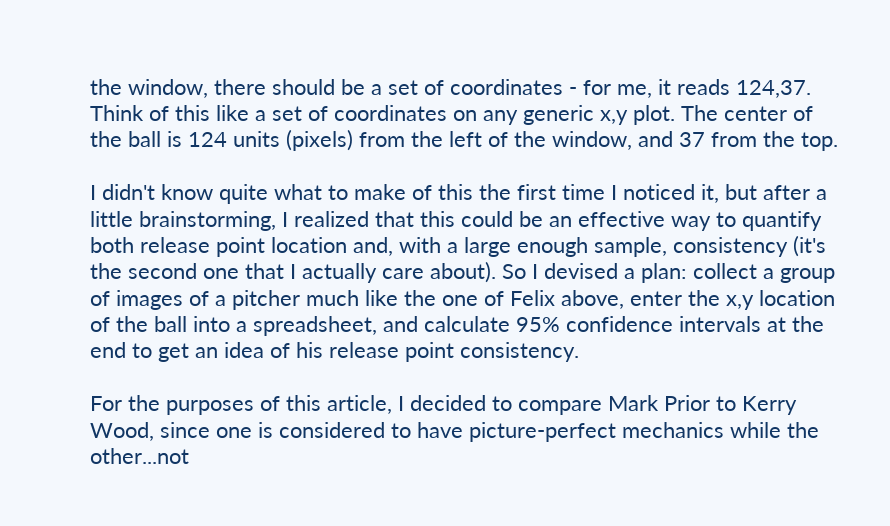the window, there should be a set of coordinates - for me, it reads 124,37. Think of this like a set of coordinates on any generic x,y plot. The center of the ball is 124 units (pixels) from the left of the window, and 37 from the top.

I didn't know quite what to make of this the first time I noticed it, but after a little brainstorming, I realized that this could be an effective way to quantify both release point location and, with a large enough sample, consistency (it's the second one that I actually care about). So I devised a plan: collect a group of images of a pitcher much like the one of Felix above, enter the x,y location of the ball into a spreadsheet, and calculate 95% confidence intervals at the end to get an idea of his release point consistency.

For the purposes of this article, I decided to compare Mark Prior to Kerry Wood, since one is considered to have picture-perfect mechanics while the other...not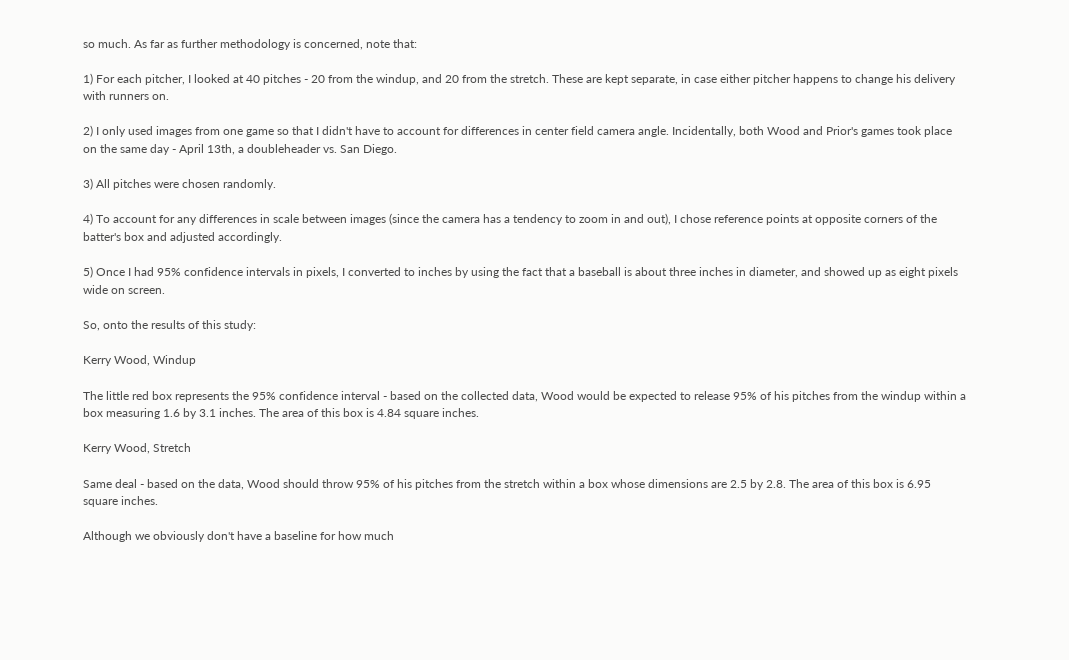so much. As far as further methodology is concerned, note that:

1) For each pitcher, I looked at 40 pitches - 20 from the windup, and 20 from the stretch. These are kept separate, in case either pitcher happens to change his delivery with runners on.

2) I only used images from one game so that I didn't have to account for differences in center field camera angle. Incidentally, both Wood and Prior's games took place on the same day - April 13th, a doubleheader vs. San Diego.

3) All pitches were chosen randomly.

4) To account for any differences in scale between images (since the camera has a tendency to zoom in and out), I chose reference points at opposite corners of the batter's box and adjusted accordingly.

5) Once I had 95% confidence intervals in pixels, I converted to inches by using the fact that a baseball is about three inches in diameter, and showed up as eight pixels wide on screen.

So, onto the results of this study:

Kerry Wood, Windup

The little red box represents the 95% confidence interval - based on the collected data, Wood would be expected to release 95% of his pitches from the windup within a box measuring 1.6 by 3.1 inches. The area of this box is 4.84 square inches.

Kerry Wood, Stretch

Same deal - based on the data, Wood should throw 95% of his pitches from the stretch within a box whose dimensions are 2.5 by 2.8. The area of this box is 6.95 square inches.

Although we obviously don't have a baseline for how much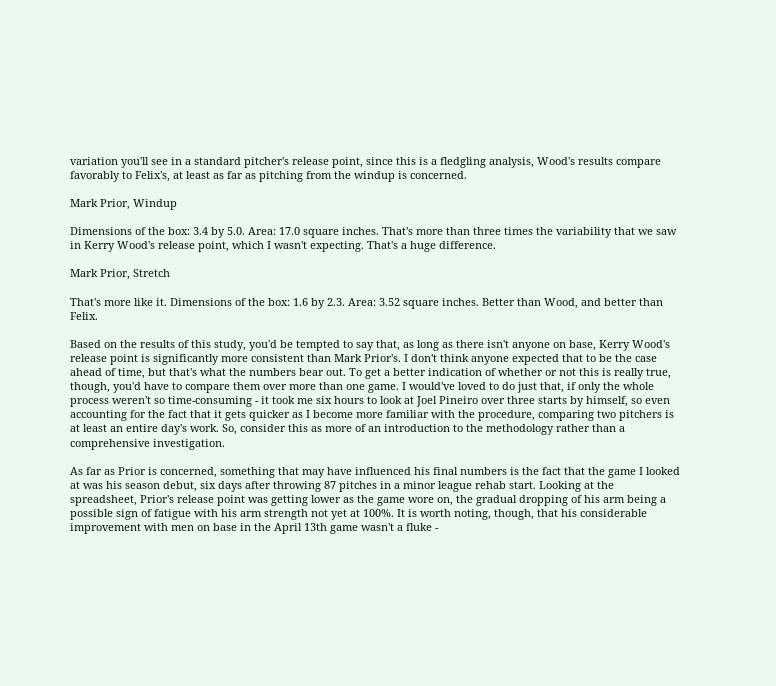variation you'll see in a standard pitcher's release point, since this is a fledgling analysis, Wood's results compare favorably to Felix's, at least as far as pitching from the windup is concerned.

Mark Prior, Windup

Dimensions of the box: 3.4 by 5.0. Area: 17.0 square inches. That's more than three times the variability that we saw in Kerry Wood's release point, which I wasn't expecting. That's a huge difference.

Mark Prior, Stretch

That's more like it. Dimensions of the box: 1.6 by 2.3. Area: 3.52 square inches. Better than Wood, and better than Felix.

Based on the results of this study, you'd be tempted to say that, as long as there isn't anyone on base, Kerry Wood's release point is significantly more consistent than Mark Prior's. I don't think anyone expected that to be the case ahead of time, but that's what the numbers bear out. To get a better indication of whether or not this is really true, though, you'd have to compare them over more than one game. I would've loved to do just that, if only the whole process weren't so time-consuming - it took me six hours to look at Joel Pineiro over three starts by himself, so even accounting for the fact that it gets quicker as I become more familiar with the procedure, comparing two pitchers is at least an entire day's work. So, consider this as more of an introduction to the methodology rather than a comprehensive investigation.

As far as Prior is concerned, something that may have influenced his final numbers is the fact that the game I looked at was his season debut, six days after throwing 87 pitches in a minor league rehab start. Looking at the spreadsheet, Prior's release point was getting lower as the game wore on, the gradual dropping of his arm being a possible sign of fatigue with his arm strength not yet at 100%. It is worth noting, though, that his considerable improvement with men on base in the April 13th game wasn't a fluke -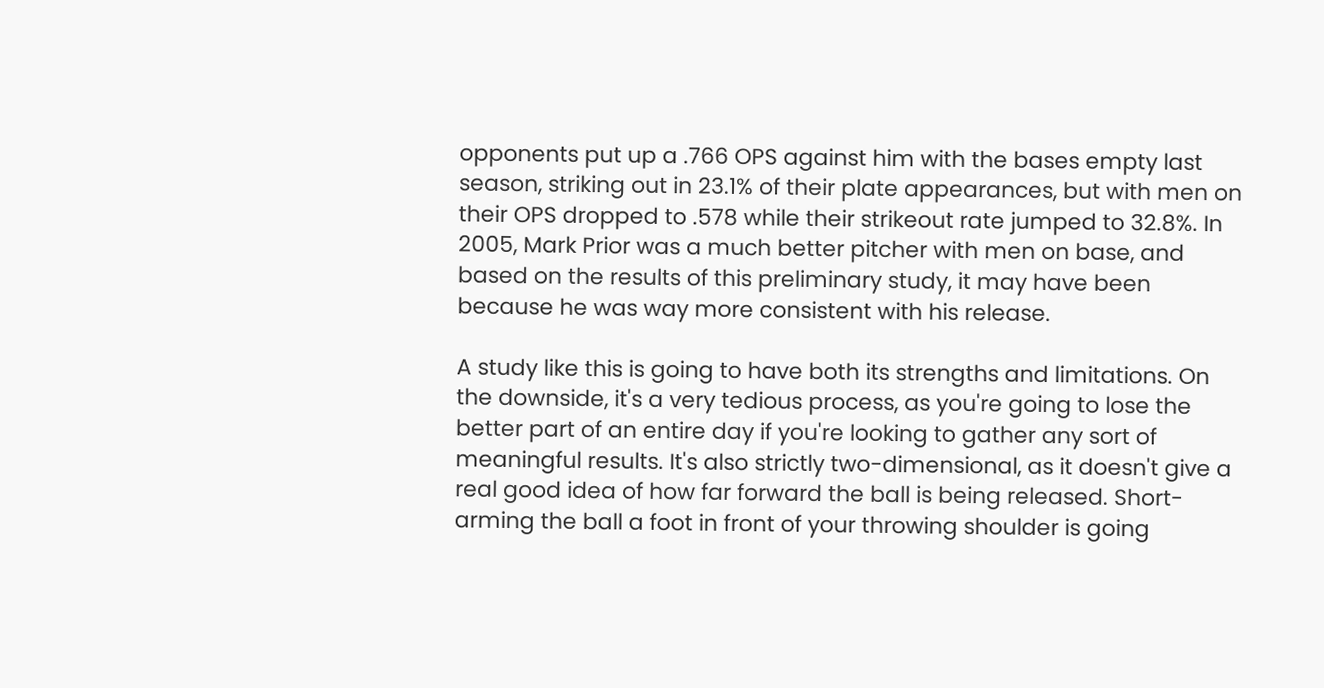opponents put up a .766 OPS against him with the bases empty last season, striking out in 23.1% of their plate appearances, but with men on their OPS dropped to .578 while their strikeout rate jumped to 32.8%. In 2005, Mark Prior was a much better pitcher with men on base, and based on the results of this preliminary study, it may have been because he was way more consistent with his release.

A study like this is going to have both its strengths and limitations. On the downside, it's a very tedious process, as you're going to lose the better part of an entire day if you're looking to gather any sort of meaningful results. It's also strictly two-dimensional, as it doesn't give a real good idea of how far forward the ball is being released. Short-arming the ball a foot in front of your throwing shoulder is going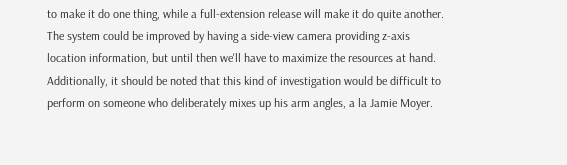to make it do one thing, while a full-extension release will make it do quite another. The system could be improved by having a side-view camera providing z-axis location information, but until then we'll have to maximize the resources at hand. Additionally, it should be noted that this kind of investigation would be difficult to perform on someone who deliberately mixes up his arm angles, a la Jamie Moyer.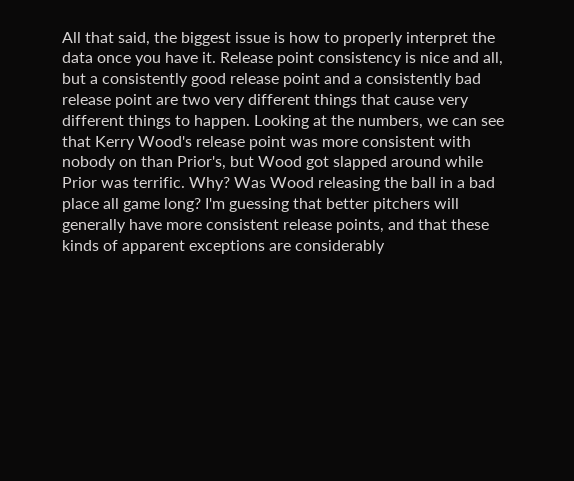All that said, the biggest issue is how to properly interpret the data once you have it. Release point consistency is nice and all, but a consistently good release point and a consistently bad release point are two very different things that cause very different things to happen. Looking at the numbers, we can see that Kerry Wood's release point was more consistent with nobody on than Prior's, but Wood got slapped around while Prior was terrific. Why? Was Wood releasing the ball in a bad place all game long? I'm guessing that better pitchers will generally have more consistent release points, and that these kinds of apparent exceptions are considerably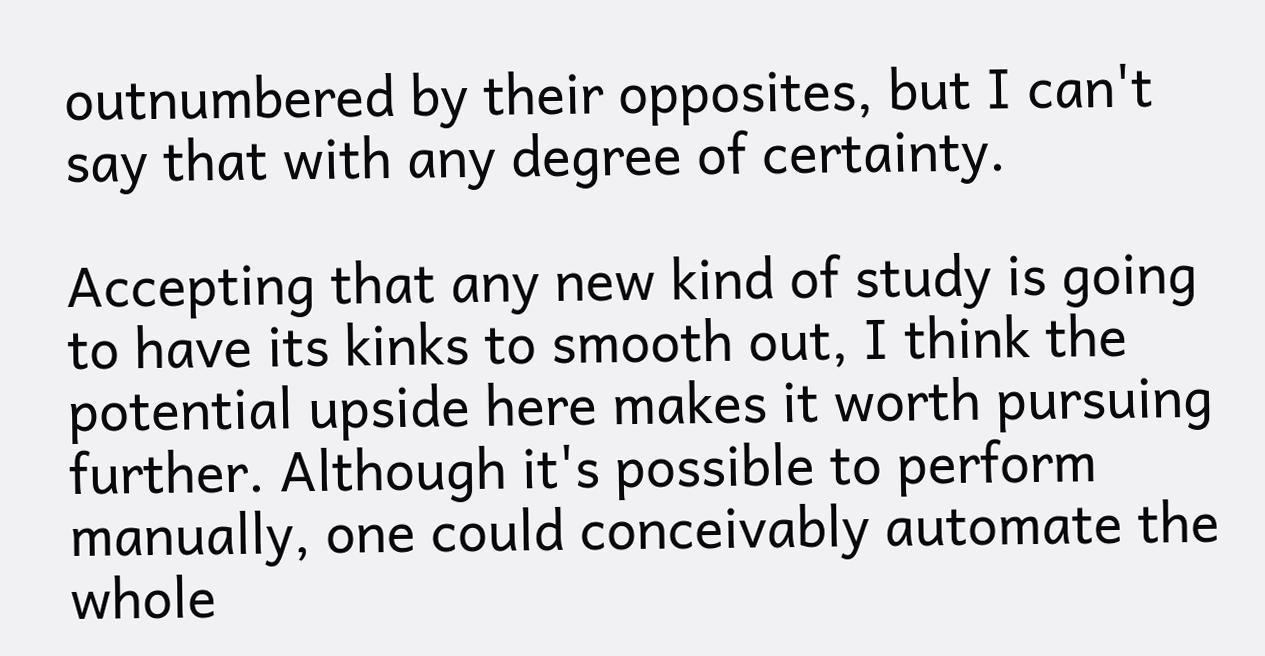outnumbered by their opposites, but I can't say that with any degree of certainty.

Accepting that any new kind of study is going to have its kinks to smooth out, I think the potential upside here makes it worth pursuing further. Although it's possible to perform manually, one could conceivably automate the whole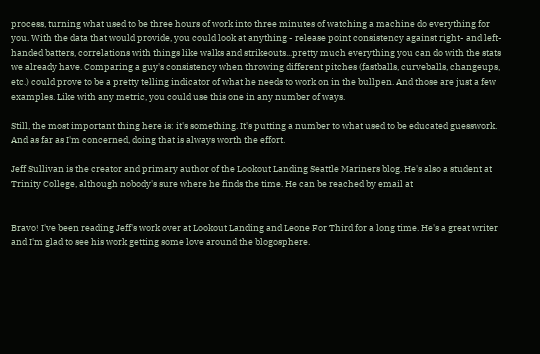process, turning what used to be three hours of work into three minutes of watching a machine do everything for you. With the data that would provide, you could look at anything - release point consistency against right- and left-handed batters, correlations with things like walks and strikeouts...pretty much everything you can do with the stats we already have. Comparing a guy's consistency when throwing different pitches (fastballs, curveballs, changeups, etc.) could prove to be a pretty telling indicator of what he needs to work on in the bullpen. And those are just a few examples. Like with any metric, you could use this one in any number of ways.

Still, the most important thing here is: it's something. It's putting a number to what used to be educated guesswork. And as far as I'm concerned, doing that is always worth the effort.

Jeff Sullivan is the creator and primary author of the Lookout Landing Seattle Mariners blog. He's also a student at Trinity College, although nobody's sure where he finds the time. He can be reached by email at


Bravo! I've been reading Jeff's work over at Lookout Landing and Leone For Third for a long time. He's a great writer and I'm glad to see his work getting some love around the blogosphere.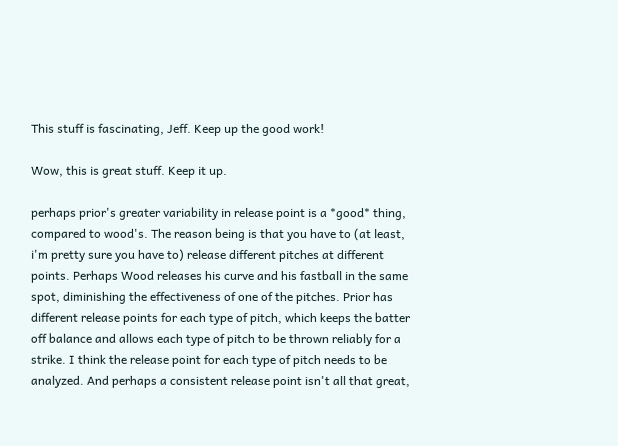This stuff is fascinating, Jeff. Keep up the good work!

Wow, this is great stuff. Keep it up.

perhaps prior's greater variability in release point is a *good* thing, compared to wood's. The reason being is that you have to (at least, i'm pretty sure you have to) release different pitches at different points. Perhaps Wood releases his curve and his fastball in the same spot, diminishing the effectiveness of one of the pitches. Prior has different release points for each type of pitch, which keeps the batter off balance and allows each type of pitch to be thrown reliably for a strike. I think the release point for each type of pitch needs to be analyzed. And perhaps a consistent release point isn't all that great,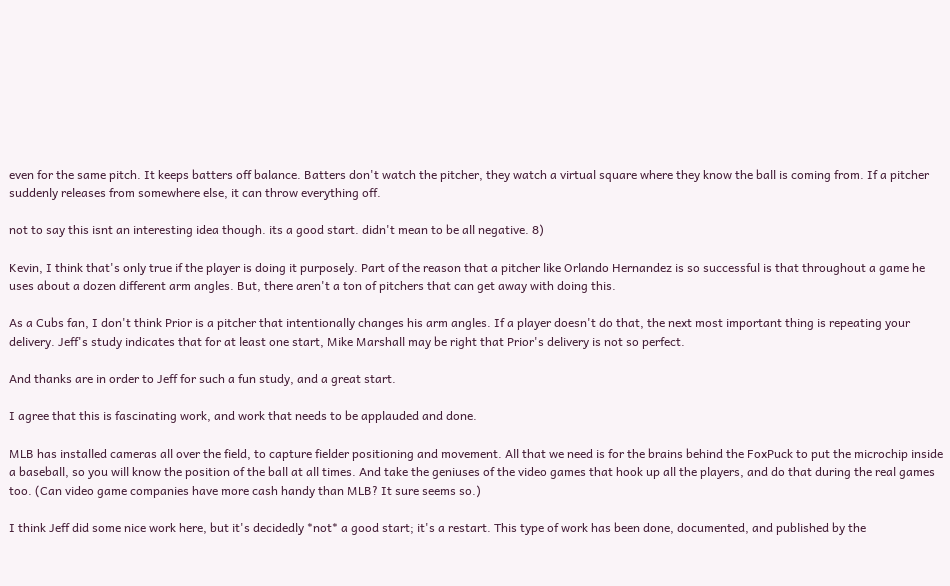even for the same pitch. It keeps batters off balance. Batters don't watch the pitcher, they watch a virtual square where they know the ball is coming from. If a pitcher suddenly releases from somewhere else, it can throw everything off.

not to say this isnt an interesting idea though. its a good start. didn't mean to be all negative. 8)

Kevin, I think that's only true if the player is doing it purposely. Part of the reason that a pitcher like Orlando Hernandez is so successful is that throughout a game he uses about a dozen different arm angles. But, there aren't a ton of pitchers that can get away with doing this.

As a Cubs fan, I don't think Prior is a pitcher that intentionally changes his arm angles. If a player doesn't do that, the next most important thing is repeating your delivery. Jeff's study indicates that for at least one start, Mike Marshall may be right that Prior's delivery is not so perfect.

And thanks are in order to Jeff for such a fun study, and a great start.

I agree that this is fascinating work, and work that needs to be applauded and done.

MLB has installed cameras all over the field, to capture fielder positioning and movement. All that we need is for the brains behind the FoxPuck to put the microchip inside a baseball, so you will know the position of the ball at all times. And take the geniuses of the video games that hook up all the players, and do that during the real games too. (Can video game companies have more cash handy than MLB? It sure seems so.)

I think Jeff did some nice work here, but it's decidedly *not* a good start; it's a restart. This type of work has been done, documented, and published by the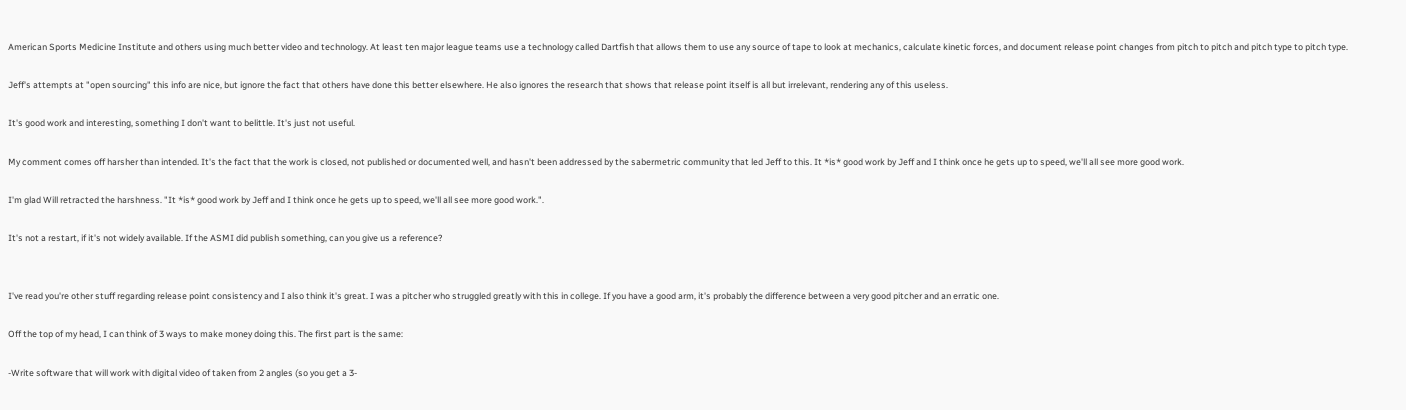American Sports Medicine Institute and others using much better video and technology. At least ten major league teams use a technology called Dartfish that allows them to use any source of tape to look at mechanics, calculate kinetic forces, and document release point changes from pitch to pitch and pitch type to pitch type.

Jeff's attempts at "open sourcing" this info are nice, but ignore the fact that others have done this better elsewhere. He also ignores the research that shows that release point itself is all but irrelevant, rendering any of this useless.

It's good work and interesting, something I don't want to belittle. It's just not useful.

My comment comes off harsher than intended. It's the fact that the work is closed, not published or documented well, and hasn't been addressed by the sabermetric community that led Jeff to this. It *is* good work by Jeff and I think once he gets up to speed, we'll all see more good work.

I'm glad Will retracted the harshness. "It *is* good work by Jeff and I think once he gets up to speed, we'll all see more good work.".

It's not a restart, if it's not widely available. If the ASMI did publish something, can you give us a reference?


I've read you're other stuff regarding release point consistency and I also think it's great. I was a pitcher who struggled greatly with this in college. If you have a good arm, it's probably the difference between a very good pitcher and an erratic one.

Off the top of my head, I can think of 3 ways to make money doing this. The first part is the same:

-Write software that will work with digital video of taken from 2 angles (so you get a 3-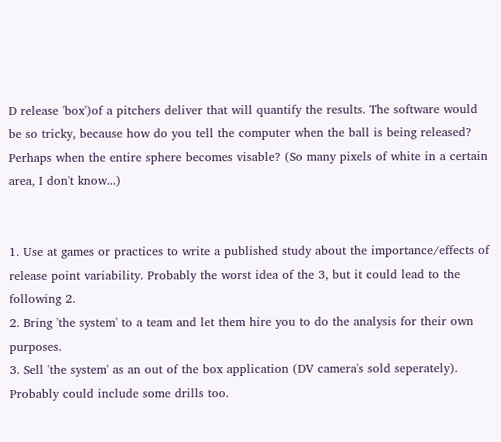D release 'box')of a pitchers deliver that will quantify the results. The software would be so tricky, because how do you tell the computer when the ball is being released? Perhaps when the entire sphere becomes visable? (So many pixels of white in a certain area, I don't know...)


1. Use at games or practices to write a published study about the importance/effects of release point variability. Probably the worst idea of the 3, but it could lead to the following 2.
2. Bring 'the system' to a team and let them hire you to do the analysis for their own purposes.
3. Sell 'the system' as an out of the box application (DV camera's sold seperately). Probably could include some drills too.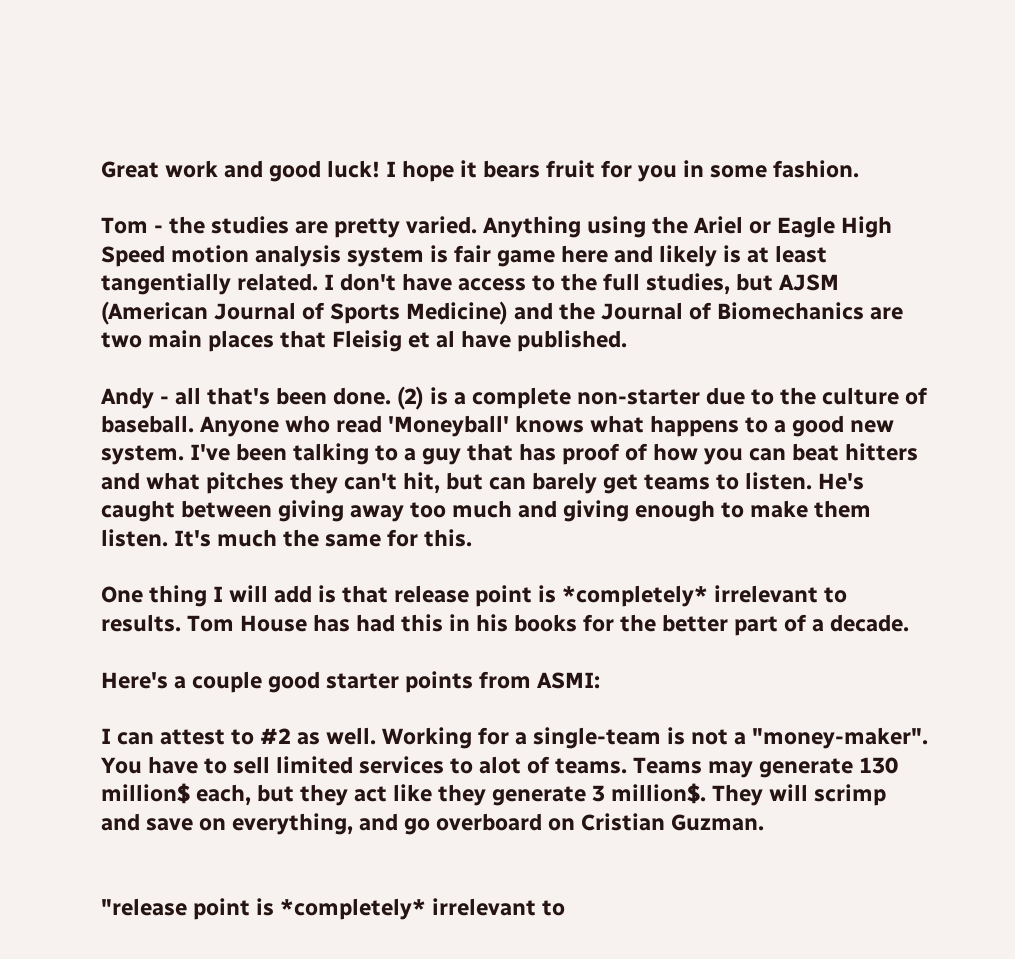Great work and good luck! I hope it bears fruit for you in some fashion.

Tom - the studies are pretty varied. Anything using the Ariel or Eagle High Speed motion analysis system is fair game here and likely is at least tangentially related. I don't have access to the full studies, but AJSM (American Journal of Sports Medicine) and the Journal of Biomechanics are two main places that Fleisig et al have published.

Andy - all that's been done. (2) is a complete non-starter due to the culture of baseball. Anyone who read 'Moneyball' knows what happens to a good new system. I've been talking to a guy that has proof of how you can beat hitters and what pitches they can't hit, but can barely get teams to listen. He's caught between giving away too much and giving enough to make them listen. It's much the same for this.

One thing I will add is that release point is *completely* irrelevant to results. Tom House has had this in his books for the better part of a decade.

Here's a couple good starter points from ASMI:

I can attest to #2 as well. Working for a single-team is not a "money-maker". You have to sell limited services to alot of teams. Teams may generate 130 million$ each, but they act like they generate 3 million$. They will scrimp and save on everything, and go overboard on Cristian Guzman.


"release point is *completely* irrelevant to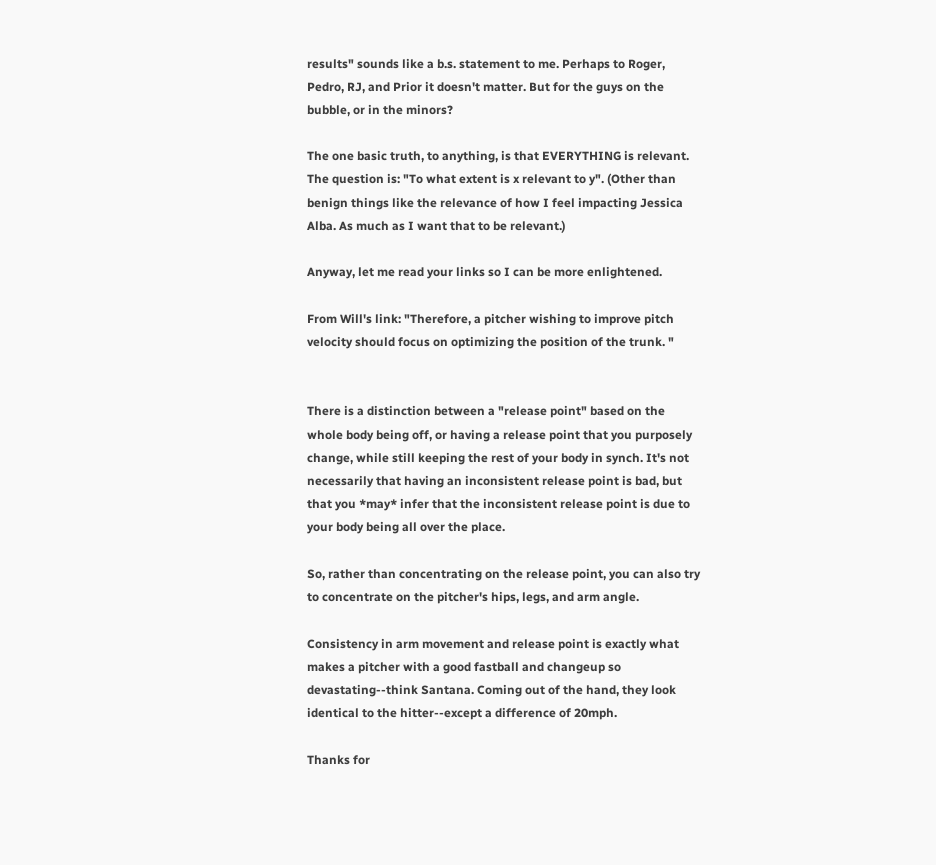results" sounds like a b.s. statement to me. Perhaps to Roger, Pedro, RJ, and Prior it doesn't matter. But for the guys on the bubble, or in the minors?

The one basic truth, to anything, is that EVERYTHING is relevant. The question is: "To what extent is x relevant to y". (Other than benign things like the relevance of how I feel impacting Jessica Alba. As much as I want that to be relevant.)

Anyway, let me read your links so I can be more enlightened.

From Will's link: "Therefore, a pitcher wishing to improve pitch velocity should focus on optimizing the position of the trunk. "


There is a distinction between a "release point" based on the whole body being off, or having a release point that you purposely change, while still keeping the rest of your body in synch. It's not necessarily that having an inconsistent release point is bad, but that you *may* infer that the inconsistent release point is due to your body being all over the place.

So, rather than concentrating on the release point, you can also try to concentrate on the pitcher's hips, legs, and arm angle.

Consistency in arm movement and release point is exactly what makes a pitcher with a good fastball and changeup so devastating--think Santana. Coming out of the hand, they look identical to the hitter--except a difference of 20mph.

Thanks for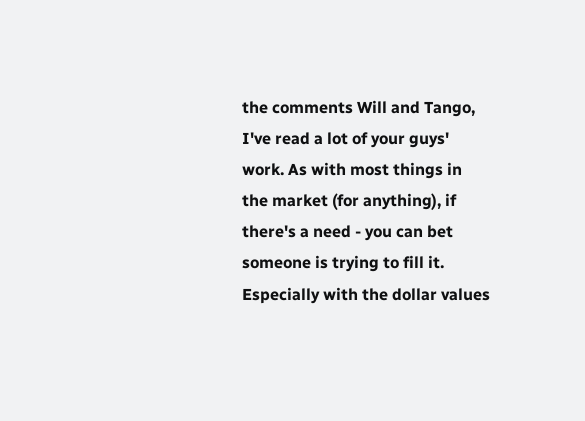the comments Will and Tango, I've read a lot of your guys' work. As with most things in the market (for anything), if there's a need - you can bet someone is trying to fill it. Especially with the dollar values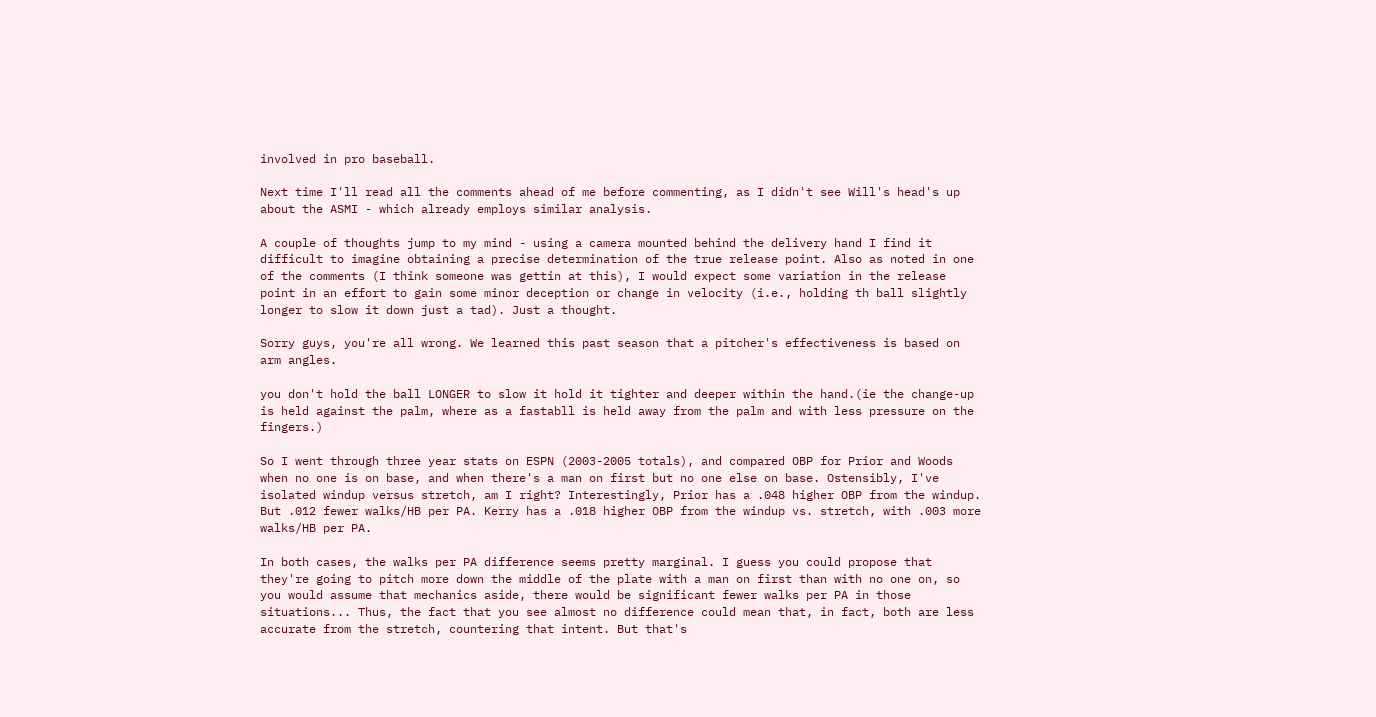involved in pro baseball.

Next time I'll read all the comments ahead of me before commenting, as I didn't see Will's head's up about the ASMI - which already employs similar analysis.

A couple of thoughts jump to my mind - using a camera mounted behind the delivery hand I find it difficult to imagine obtaining a precise determination of the true release point. Also as noted in one of the comments (I think someone was gettin at this), I would expect some variation in the release point in an effort to gain some minor deception or change in velocity (i.e., holding th ball slightly longer to slow it down just a tad). Just a thought.

Sorry guys, you're all wrong. We learned this past season that a pitcher's effectiveness is based on arm angles.

you don't hold the ball LONGER to slow it hold it tighter and deeper within the hand.(ie the change-up is held against the palm, where as a fastabll is held away from the palm and with less pressure on the fingers.)

So I went through three year stats on ESPN (2003-2005 totals), and compared OBP for Prior and Woods when no one is on base, and when there's a man on first but no one else on base. Ostensibly, I've isolated windup versus stretch, am I right? Interestingly, Prior has a .048 higher OBP from the windup. But .012 fewer walks/HB per PA. Kerry has a .018 higher OBP from the windup vs. stretch, with .003 more walks/HB per PA.

In both cases, the walks per PA difference seems pretty marginal. I guess you could propose that they're going to pitch more down the middle of the plate with a man on first than with no one on, so you would assume that mechanics aside, there would be significant fewer walks per PA in those situations... Thus, the fact that you see almost no difference could mean that, in fact, both are less accurate from the stretch, countering that intent. But that's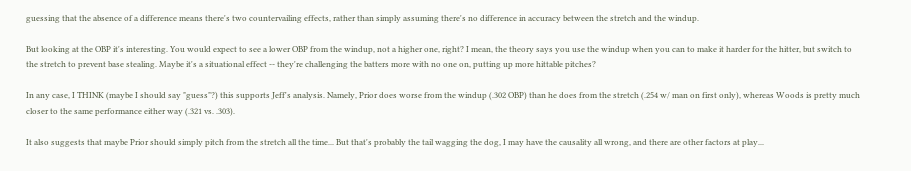guessing that the absence of a difference means there's two countervailing effects, rather than simply assuming there's no difference in accuracy between the stretch and the windup.

But looking at the OBP it's interesting. You would expect to see a lower OBP from the windup, not a higher one, right? I mean, the theory says you use the windup when you can to make it harder for the hitter, but switch to the stretch to prevent base stealing. Maybe it's a situational effect -- they're challenging the batters more with no one on, putting up more hittable pitches?

In any case, I THINK (maybe I should say "guess"?) this supports Jeff's analysis. Namely, Prior does worse from the windup (.302 OBP) than he does from the stretch (.254 w/ man on first only), whereas Woods is pretty much closer to the same performance either way (.321 vs. .303).

It also suggests that maybe Prior should simply pitch from the stretch all the time... But that's probably the tail wagging the dog, I may have the causality all wrong, and there are other factors at play...